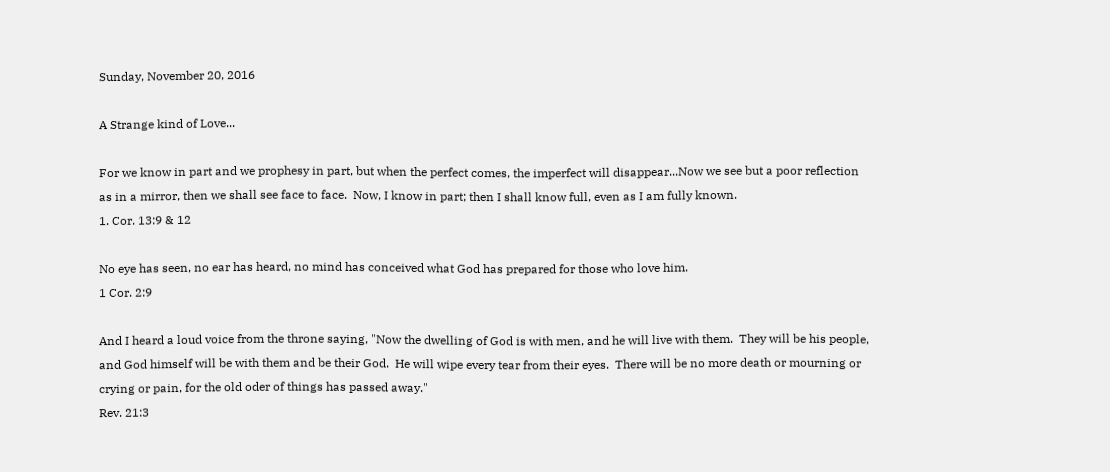Sunday, November 20, 2016

A Strange kind of Love...

For we know in part and we prophesy in part, but when the perfect comes, the imperfect will disappear...Now we see but a poor reflection as in a mirror, then we shall see face to face.  Now, I know in part; then I shall know full, even as I am fully known.
1. Cor. 13:9 & 12

No eye has seen, no ear has heard, no mind has conceived what God has prepared for those who love him.
1 Cor. 2:9

And I heard a loud voice from the throne saying, "Now the dwelling of God is with men, and he will live with them.  They will be his people, and God himself will be with them and be their God.  He will wipe every tear from their eyes.  There will be no more death or mourning or crying or pain, for the old oder of things has passed away."
Rev. 21:3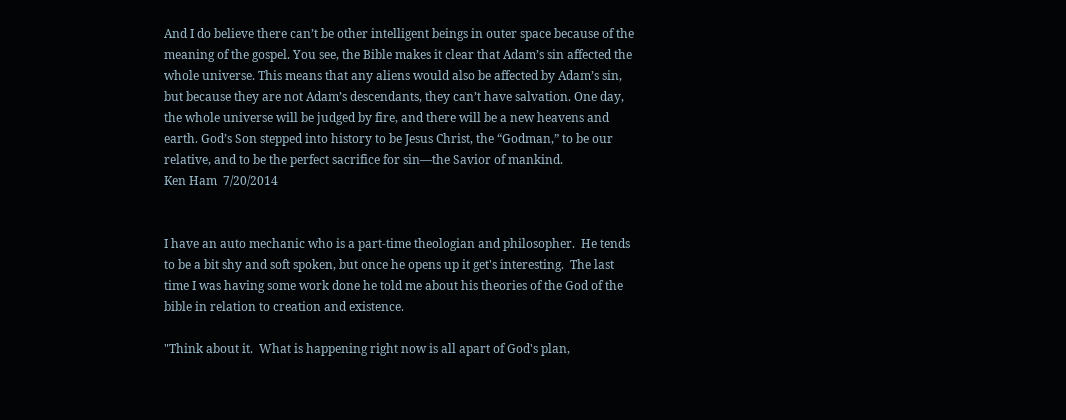And I do believe there can’t be other intelligent beings in outer space because of the meaning of the gospel. You see, the Bible makes it clear that Adam’s sin affected the whole universe. This means that any aliens would also be affected by Adam’s sin, but because they are not Adam’s descendants, they can’t have salvation. One day, the whole universe will be judged by fire, and there will be a new heavens and earth. God’s Son stepped into history to be Jesus Christ, the “Godman,” to be our relative, and to be the perfect sacrifice for sin—the Savior of mankind.
Ken Ham  7/20/2014


I have an auto mechanic who is a part-time theologian and philosopher.  He tends to be a bit shy and soft spoken, but once he opens up it get's interesting.  The last time I was having some work done he told me about his theories of the God of the bible in relation to creation and existence.

"Think about it.  What is happening right now is all apart of God's plan,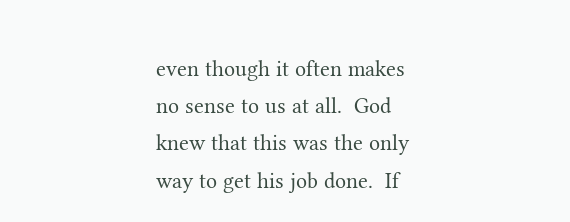even though it often makes no sense to us at all.  God knew that this was the only way to get his job done.  If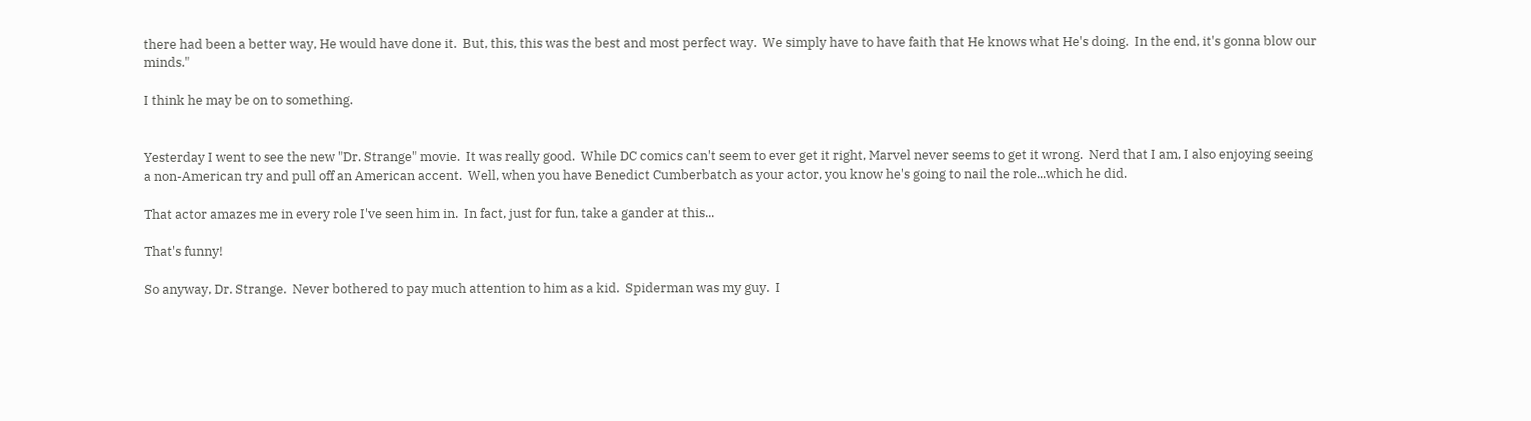there had been a better way, He would have done it.  But, this, this was the best and most perfect way.  We simply have to have faith that He knows what He's doing.  In the end, it's gonna blow our minds."

I think he may be on to something.


Yesterday I went to see the new "Dr. Strange" movie.  It was really good.  While DC comics can't seem to ever get it right, Marvel never seems to get it wrong.  Nerd that I am, I also enjoying seeing a non-American try and pull off an American accent.  Well, when you have Benedict Cumberbatch as your actor, you know he's going to nail the role...which he did.

That actor amazes me in every role I've seen him in.  In fact, just for fun, take a gander at this...

That's funny!

So anyway, Dr. Strange.  Never bothered to pay much attention to him as a kid.  Spiderman was my guy.  I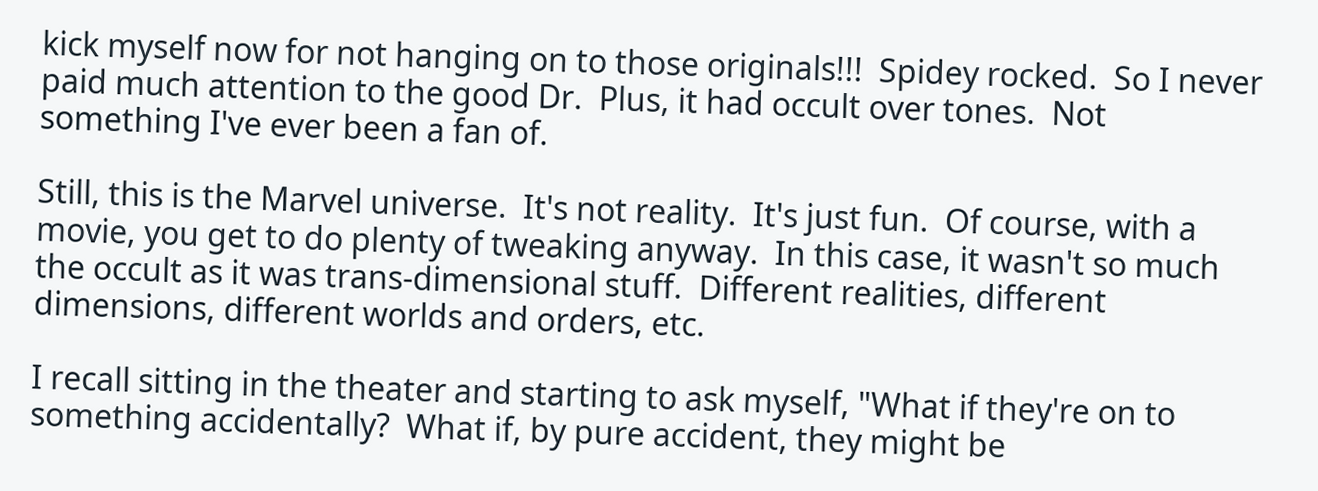kick myself now for not hanging on to those originals!!!  Spidey rocked.  So I never paid much attention to the good Dr.  Plus, it had occult over tones.  Not something I've ever been a fan of.

Still, this is the Marvel universe.  It's not reality.  It's just fun.  Of course, with a movie, you get to do plenty of tweaking anyway.  In this case, it wasn't so much the occult as it was trans-dimensional stuff.  Different realities, different dimensions, different worlds and orders, etc.

I recall sitting in the theater and starting to ask myself, "What if they're on to something accidentally?  What if, by pure accident, they might be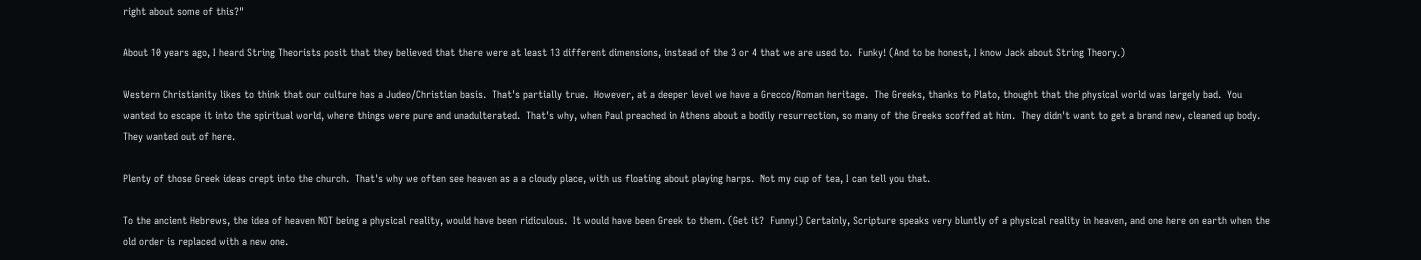right about some of this?"

About 10 years ago, I heard String Theorists posit that they believed that there were at least 13 different dimensions, instead of the 3 or 4 that we are used to.  Funky! (And to be honest, I know Jack about String Theory.)

Western Christianity likes to think that our culture has a Judeo/Christian basis.  That's partially true.  However, at a deeper level we have a Grecco/Roman heritage.  The Greeks, thanks to Plato, thought that the physical world was largely bad.  You wanted to escape it into the spiritual world, where things were pure and unadulterated.  That's why, when Paul preached in Athens about a bodily resurrection, so many of the Greeks scoffed at him.  They didn't want to get a brand new, cleaned up body.  They wanted out of here.

Plenty of those Greek ideas crept into the church.  That's why we often see heaven as a a cloudy place, with us floating about playing harps.  Not my cup of tea, I can tell you that.

To the ancient Hebrews, the idea of heaven NOT being a physical reality, would have been ridiculous.  It would have been Greek to them. (Get it?  Funny!) Certainly, Scripture speaks very bluntly of a physical reality in heaven, and one here on earth when the old order is replaced with a new one.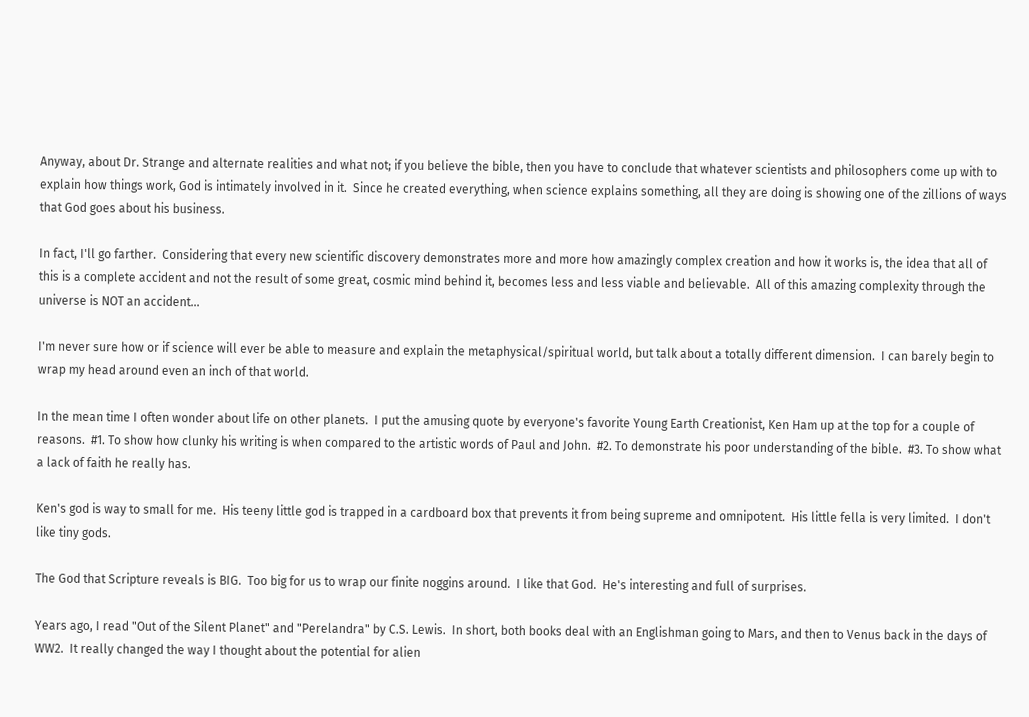Anyway, about Dr. Strange and alternate realities and what not; if you believe the bible, then you have to conclude that whatever scientists and philosophers come up with to explain how things work, God is intimately involved in it.  Since he created everything, when science explains something, all they are doing is showing one of the zillions of ways that God goes about his business.

In fact, I'll go farther.  Considering that every new scientific discovery demonstrates more and more how amazingly complex creation and how it works is, the idea that all of this is a complete accident and not the result of some great, cosmic mind behind it, becomes less and less viable and believable.  All of this amazing complexity through the universe is NOT an accident...

I'm never sure how or if science will ever be able to measure and explain the metaphysical/spiritual world, but talk about a totally different dimension.  I can barely begin to wrap my head around even an inch of that world.

In the mean time I often wonder about life on other planets.  I put the amusing quote by everyone's favorite Young Earth Creationist, Ken Ham up at the top for a couple of reasons.  #1. To show how clunky his writing is when compared to the artistic words of Paul and John.  #2. To demonstrate his poor understanding of the bible.  #3. To show what a lack of faith he really has.

Ken's god is way to small for me.  His teeny little god is trapped in a cardboard box that prevents it from being supreme and omnipotent.  His little fella is very limited.  I don't like tiny gods.

The God that Scripture reveals is BIG.  Too big for us to wrap our finite noggins around.  I like that God.  He's interesting and full of surprises.

Years ago, I read "Out of the Silent Planet" and "Perelandra" by C.S. Lewis.  In short, both books deal with an Englishman going to Mars, and then to Venus back in the days of WW2.  It really changed the way I thought about the potential for alien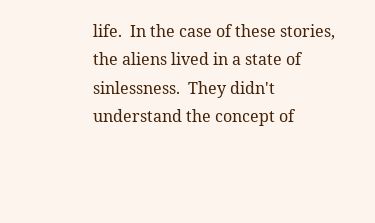life.  In the case of these stories, the aliens lived in a state of sinlessness.  They didn't understand the concept of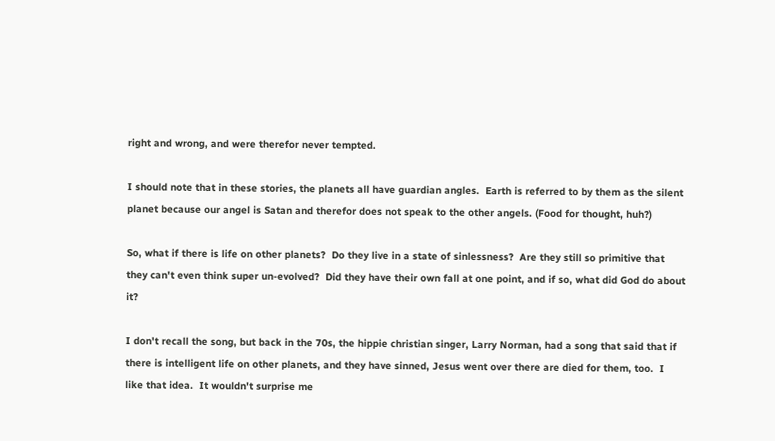right and wrong, and were therefor never tempted.

I should note that in these stories, the planets all have guardian angles.  Earth is referred to by them as the silent planet because our angel is Satan and therefor does not speak to the other angels. (Food for thought, huh?)

So, what if there is life on other planets?  Do they live in a state of sinlessness?  Are they still so primitive that they can't even think super un-evolved?  Did they have their own fall at one point, and if so, what did God do about it?

I don't recall the song, but back in the 70s, the hippie christian singer, Larry Norman, had a song that said that if there is intelligent life on other planets, and they have sinned, Jesus went over there are died for them, too.  I like that idea.  It wouldn't surprise me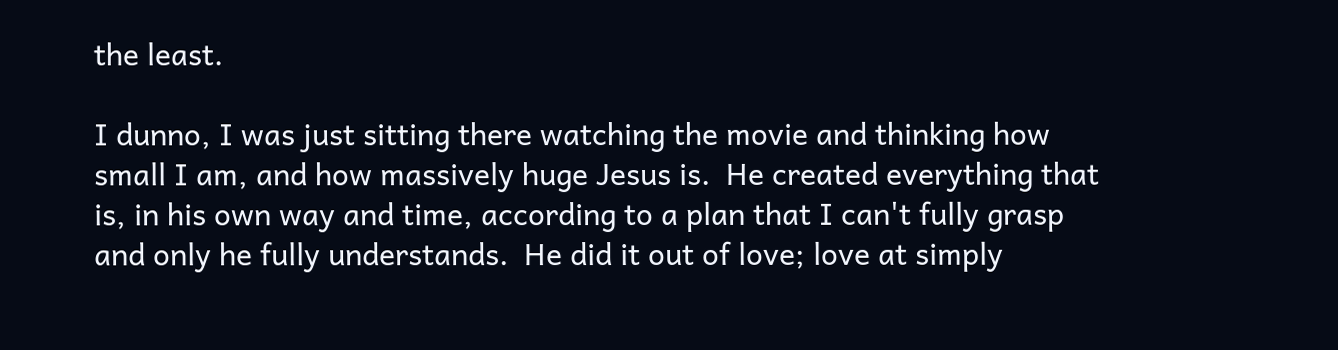the least.

I dunno, I was just sitting there watching the movie and thinking how small I am, and how massively huge Jesus is.  He created everything that is, in his own way and time, according to a plan that I can't fully grasp and only he fully understands.  He did it out of love; love at simply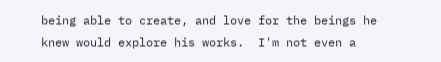being able to create, and love for the beings he knew would explore his works.  I'm not even a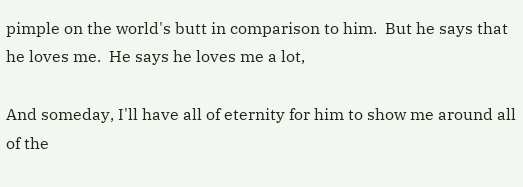pimple on the world's butt in comparison to him.  But he says that he loves me.  He says he loves me a lot,

And someday, I'll have all of eternity for him to show me around all of the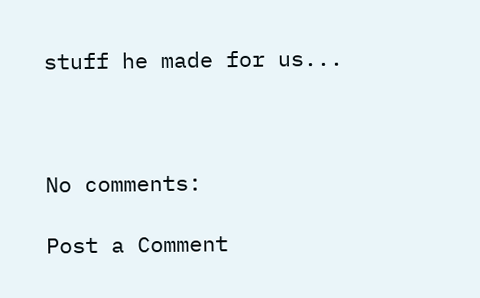stuff he made for us...



No comments:

Post a Comment